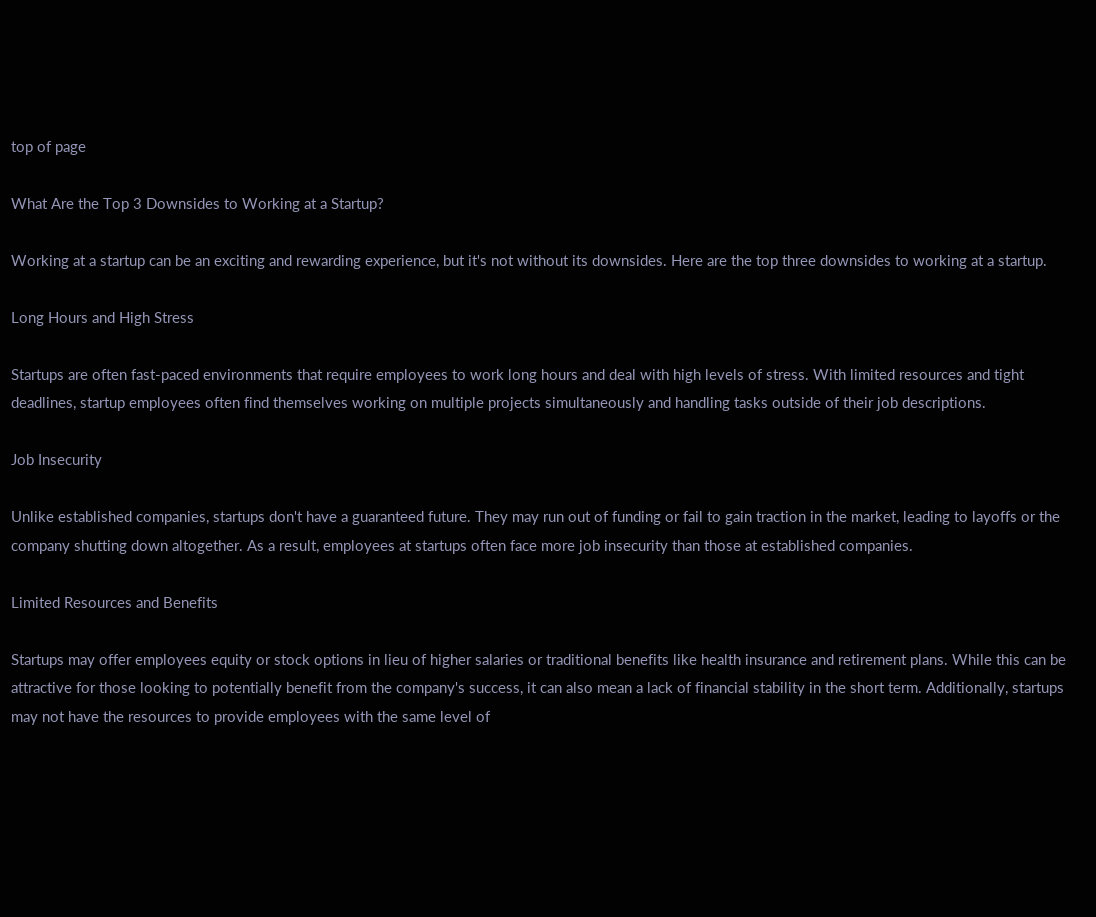top of page

What Are the Top 3 Downsides to Working at a Startup?

Working at a startup can be an exciting and rewarding experience, but it's not without its downsides. Here are the top three downsides to working at a startup.

Long Hours and High Stress

Startups are often fast-paced environments that require employees to work long hours and deal with high levels of stress. With limited resources and tight deadlines, startup employees often find themselves working on multiple projects simultaneously and handling tasks outside of their job descriptions.

Job Insecurity

Unlike established companies, startups don't have a guaranteed future. They may run out of funding or fail to gain traction in the market, leading to layoffs or the company shutting down altogether. As a result, employees at startups often face more job insecurity than those at established companies.

Limited Resources and Benefits

Startups may offer employees equity or stock options in lieu of higher salaries or traditional benefits like health insurance and retirement plans. While this can be attractive for those looking to potentially benefit from the company's success, it can also mean a lack of financial stability in the short term. Additionally, startups may not have the resources to provide employees with the same level of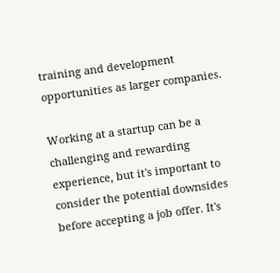training and development opportunities as larger companies.

Working at a startup can be a challenging and rewarding experience, but it's important to consider the potential downsides before accepting a job offer. It's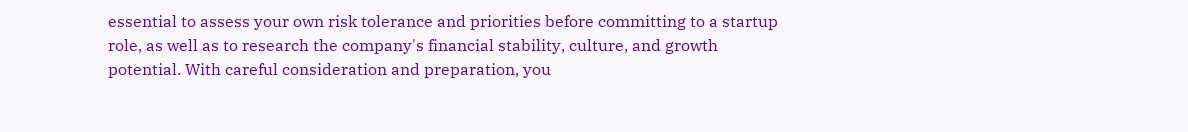essential to assess your own risk tolerance and priorities before committing to a startup role, as well as to research the company's financial stability, culture, and growth potential. With careful consideration and preparation, you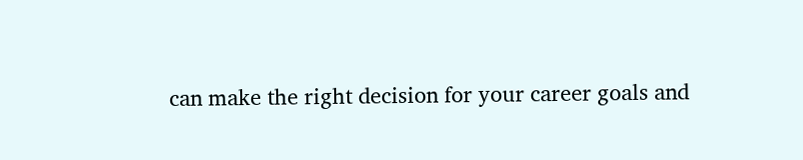can make the right decision for your career goals and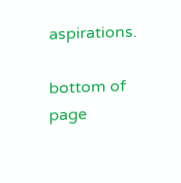aspirations.

bottom of page